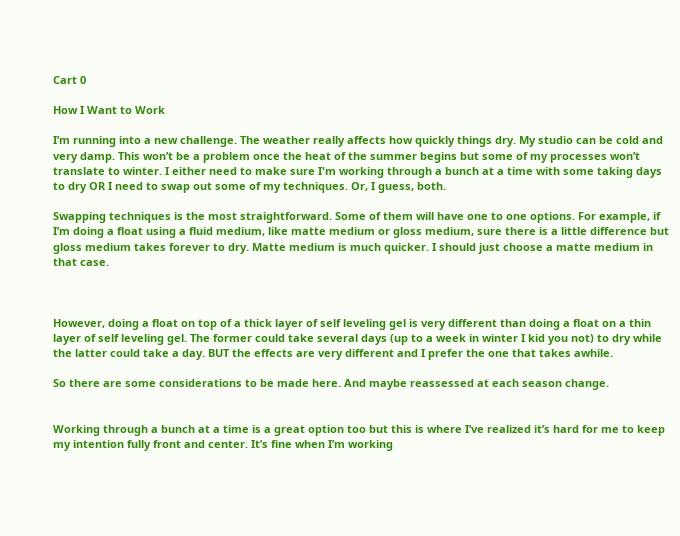Cart 0

How I Want to Work

I’m running into a new challenge. The weather really affects how quickly things dry. My studio can be cold and very damp. This won’t be a problem once the heat of the summer begins but some of my processes won’t translate to winter. I either need to make sure I'm working through a bunch at a time with some taking days to dry OR I need to swap out some of my techniques. Or, I guess, both.

Swapping techniques is the most straightforward. Some of them will have one to one options. For example, if I’m doing a float using a fluid medium, like matte medium or gloss medium, sure there is a little difference but gloss medium takes forever to dry. Matte medium is much quicker. I should just choose a matte medium in that case.



However, doing a float on top of a thick layer of self leveling gel is very different than doing a float on a thin layer of self leveling gel. The former could take several days (up to a week in winter I kid you not) to dry while the latter could take a day. BUT the effects are very different and I prefer the one that takes awhile.

So there are some considerations to be made here. And maybe reassessed at each season change.


Working through a bunch at a time is a great option too but this is where I’ve realized it’s hard for me to keep my intention fully front and center. It’s fine when I’m working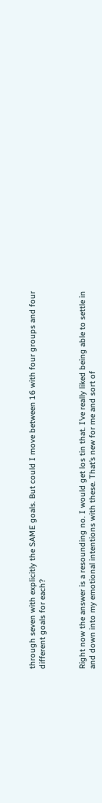through seven with explicitly the SAME goals. But could I move between 16 with four groups and four different goals for each?



Right now the answer is a resounding no. I would get los tin that. I’ve really liked being able to settle in and down into my emotional intentions with these. That’s new for me and sort of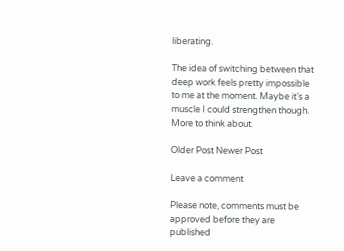liberating.

The idea of switching between that deep work feels pretty impossible to me at the moment. Maybe it’s a muscle I could strengthen though. More to think about.

Older Post Newer Post

Leave a comment

Please note, comments must be approved before they are published